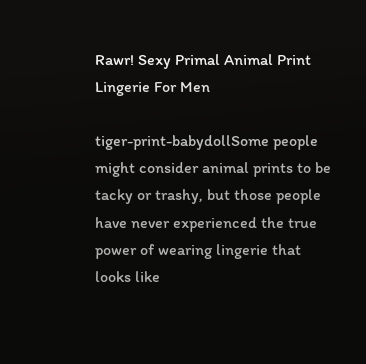Rawr! Sexy Primal Animal Print Lingerie For Men

tiger-print-babydollSome people might consider animal prints to be tacky or trashy, but those people have never experienced the true power of wearing lingerie that looks like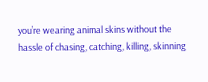you’re wearing animal skins without the hassle of chasing, catching, killing, skinning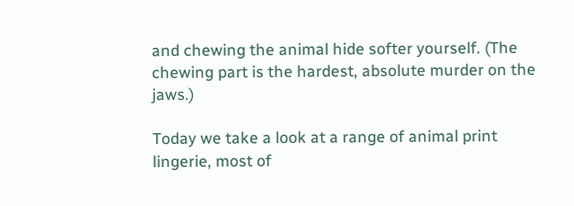and chewing the animal hide softer yourself. (The chewing part is the hardest, absolute murder on the jaws.)

Today we take a look at a range of animal print lingerie, most of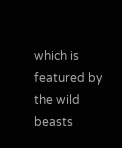which is featured by the wild beasts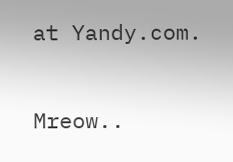at Yandy.com.

Mreow..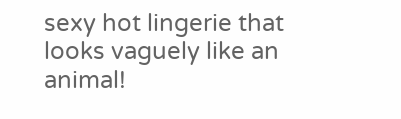sexy hot lingerie that looks vaguely like an animal!